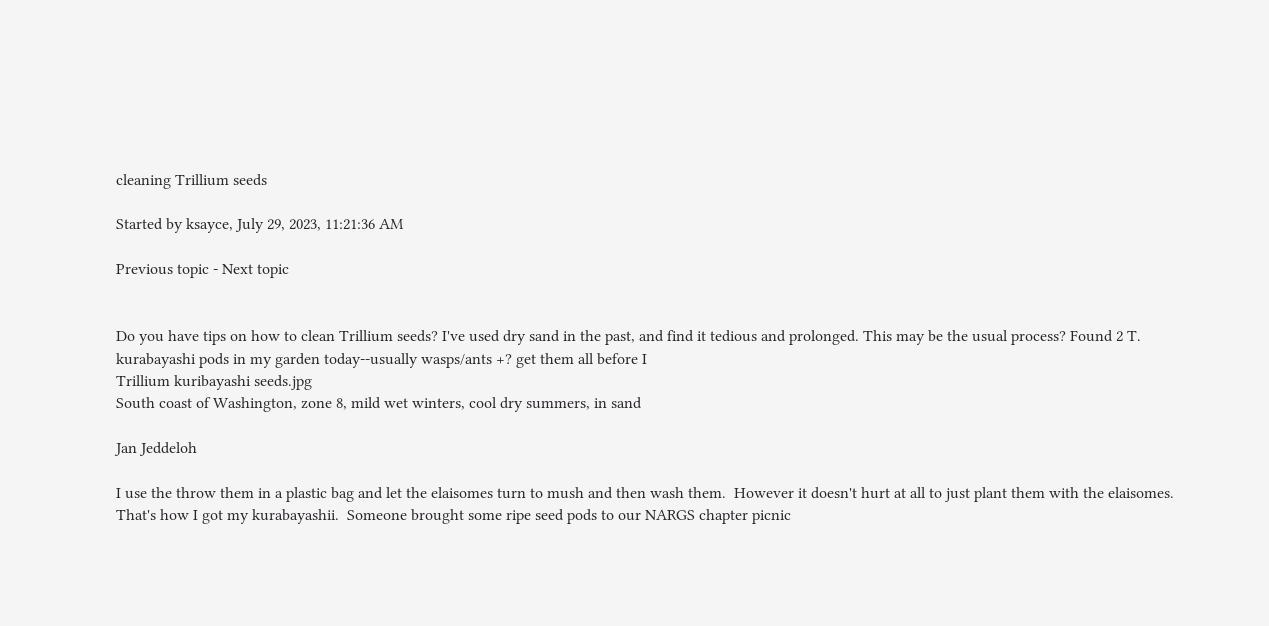cleaning Trillium seeds

Started by ksayce, July 29, 2023, 11:21:36 AM

Previous topic - Next topic


Do you have tips on how to clean Trillium seeds? I've used dry sand in the past, and find it tedious and prolonged. This may be the usual process? Found 2 T. kurabayashi pods in my garden today--usually wasps/ants +? get them all before I
Trillium kuribayashi seeds.jpg
South coast of Washington, zone 8, mild wet winters, cool dry summers, in sand

Jan Jeddeloh

I use the throw them in a plastic bag and let the elaisomes turn to mush and then wash them.  However it doesn't hurt at all to just plant them with the elaisomes.  That's how I got my kurabayashii.  Someone brought some ripe seed pods to our NARGS chapter picnic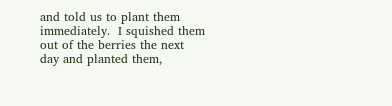and told us to plant them immediately.  I squished them out of the berries the next day and planted them,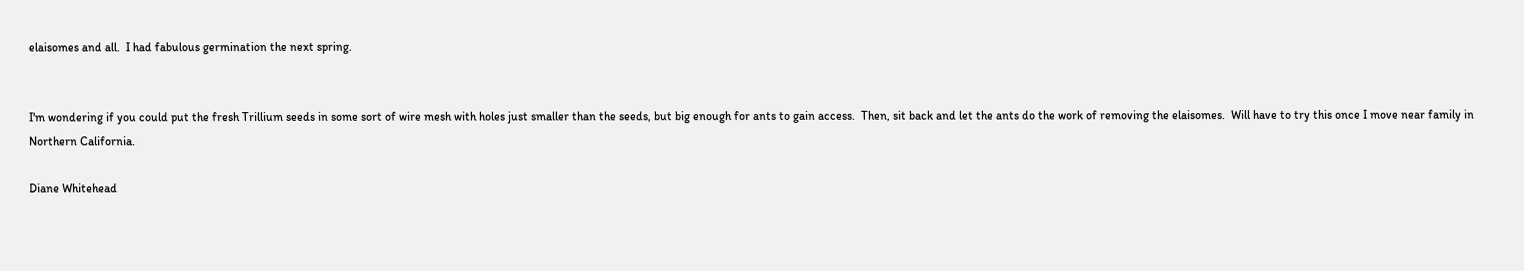elaisomes and all.  I had fabulous germination the next spring.


I'm wondering if you could put the fresh Trillium seeds in some sort of wire mesh with holes just smaller than the seeds, but big enough for ants to gain access.  Then, sit back and let the ants do the work of removing the elaisomes.  Will have to try this once I move near family in Northern California.

Diane Whitehead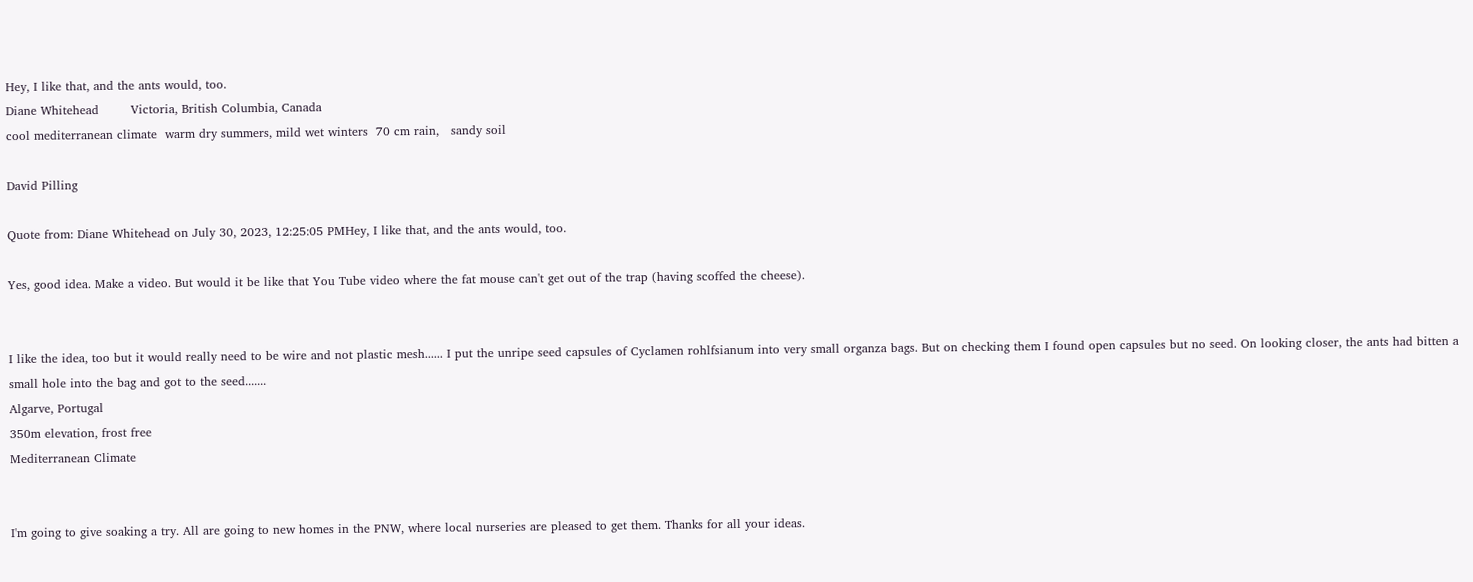Hey, I like that, and the ants would, too.
Diane Whitehead        Victoria, British Columbia, Canada
cool mediterranean climate  warm dry summers, mild wet winters  70 cm rain,   sandy soil

David Pilling

Quote from: Diane Whitehead on July 30, 2023, 12:25:05 PMHey, I like that, and the ants would, too.

Yes, good idea. Make a video. But would it be like that You Tube video where the fat mouse can't get out of the trap (having scoffed the cheese).


I like the idea, too but it would really need to be wire and not plastic mesh...... I put the unripe seed capsules of Cyclamen rohlfsianum into very small organza bags. But on checking them I found open capsules but no seed. On looking closer, the ants had bitten a small hole into the bag and got to the seed.......
Algarve, Portugal
350m elevation, frost free
Mediterranean Climate


I'm going to give soaking a try. All are going to new homes in the PNW, where local nurseries are pleased to get them. Thanks for all your ideas.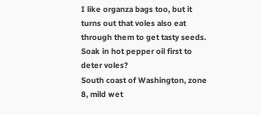I like organza bags too, but it turns out that voles also eat through them to get tasty seeds. Soak in hot pepper oil first to deter voles?
South coast of Washington, zone 8, mild wet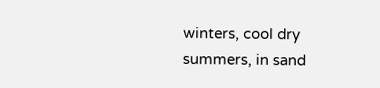winters, cool dry summers, in sand